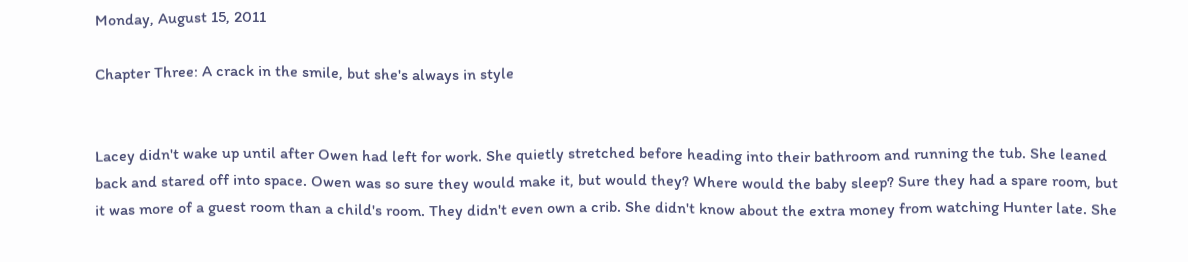Monday, August 15, 2011

Chapter Three: A crack in the smile, but she's always in style


Lacey didn't wake up until after Owen had left for work. She quietly stretched before heading into their bathroom and running the tub. She leaned back and stared off into space. Owen was so sure they would make it, but would they? Where would the baby sleep? Sure they had a spare room, but it was more of a guest room than a child's room. They didn't even own a crib. She didn't know about the extra money from watching Hunter late. She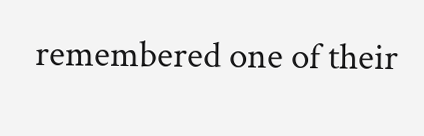remembered one of their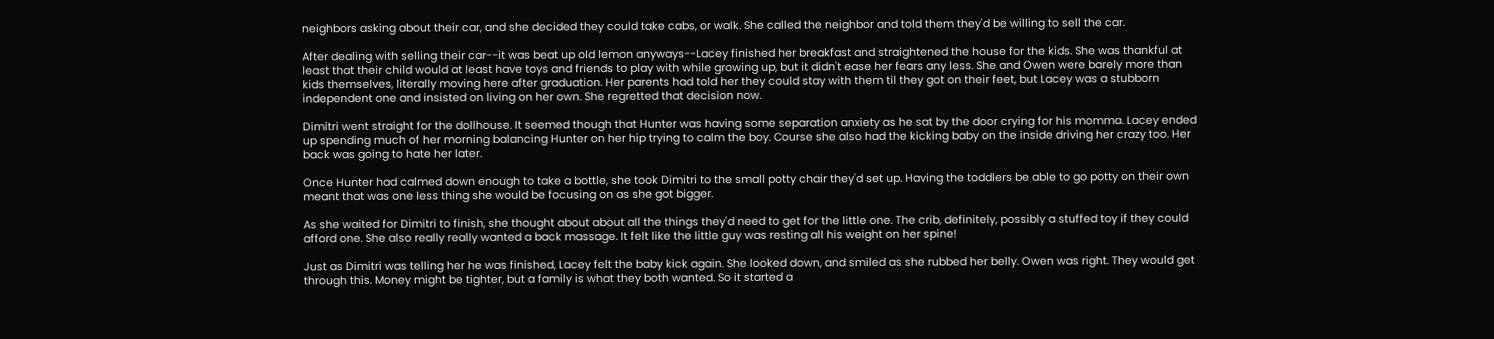neighbors asking about their car, and she decided they could take cabs, or walk. She called the neighbor and told them they'd be willing to sell the car.

After dealing with selling their car--it was beat up old lemon anyways--Lacey finished her breakfast and straightened the house for the kids. She was thankful at least that their child would at least have toys and friends to play with while growing up, but it didn't ease her fears any less. She and Owen were barely more than kids themselves, literally moving here after graduation. Her parents had told her they could stay with them til they got on their feet, but Lacey was a stubborn independent one and insisted on living on her own. She regretted that decision now.

Dimitri went straight for the dollhouse. It seemed though that Hunter was having some separation anxiety as he sat by the door crying for his momma. Lacey ended up spending much of her morning balancing Hunter on her hip trying to calm the boy. Course she also had the kicking baby on the inside driving her crazy too. Her back was going to hate her later.

Once Hunter had calmed down enough to take a bottle, she took Dimitri to the small potty chair they'd set up. Having the toddlers be able to go potty on their own meant that was one less thing she would be focusing on as she got bigger.

As she waited for Dimitri to finish, she thought about about all the things they'd need to get for the little one. The crib, definitely, possibly a stuffed toy if they could afford one. She also really really wanted a back massage. It felt like the little guy was resting all his weight on her spine!

Just as Dimitri was telling her he was finished, Lacey felt the baby kick again. She looked down, and smiled as she rubbed her belly. Owen was right. They would get through this. Money might be tighter, but a family is what they both wanted. So it started a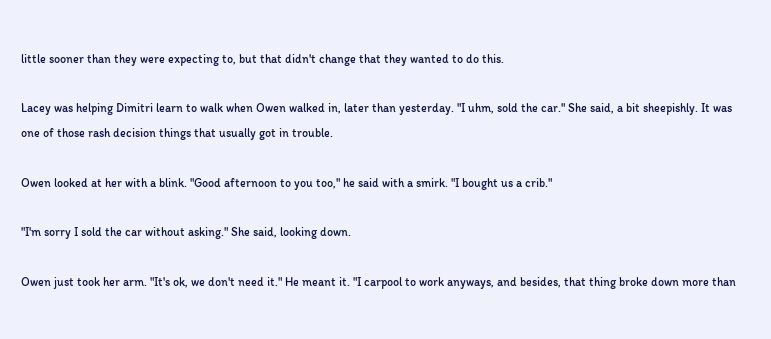little sooner than they were expecting to, but that didn't change that they wanted to do this.

Lacey was helping Dimitri learn to walk when Owen walked in, later than yesterday. "I uhm, sold the car." She said, a bit sheepishly. It was one of those rash decision things that usually got in trouble.

Owen looked at her with a blink. "Good afternoon to you too," he said with a smirk. "I bought us a crib."

"I'm sorry I sold the car without asking." She said, looking down.

Owen just took her arm. "It's ok, we don't need it." He meant it. "I carpool to work anyways, and besides, that thing broke down more than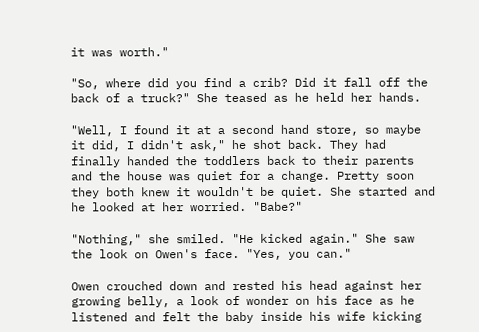it was worth."

"So, where did you find a crib? Did it fall off the back of a truck?" She teased as he held her hands.

"Well, I found it at a second hand store, so maybe it did, I didn't ask," he shot back. They had finally handed the toddlers back to their parents and the house was quiet for a change. Pretty soon they both knew it wouldn't be quiet. She started and he looked at her worried. "Babe?"

"Nothing," she smiled. "He kicked again." She saw the look on Owen's face. "Yes, you can."

Owen crouched down and rested his head against her growing belly, a look of wonder on his face as he listened and felt the baby inside his wife kicking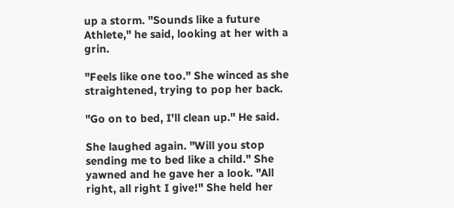up a storm. "Sounds like a future Athlete," he said, looking at her with a grin.

"Feels like one too." She winced as she straightened, trying to pop her back.

"Go on to bed, I'll clean up." He said.

She laughed again. "Will you stop sending me to bed like a child." She yawned and he gave her a look. "All right, all right I give!" She held her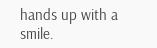hands up with a smile.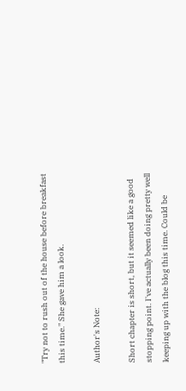"Try not to rush out of the house before breakfast this time." She gave him a look.

Author's Note:

Short chapter is short, but it seemed like a good stopping point. I've actually been doing pretty well keeping up with the blog this time. Could be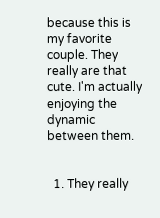because this is my favorite couple. They really are that cute. I'm actually enjoying the dynamic between them.


  1. They really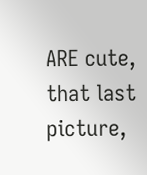ARE cute, that last picture,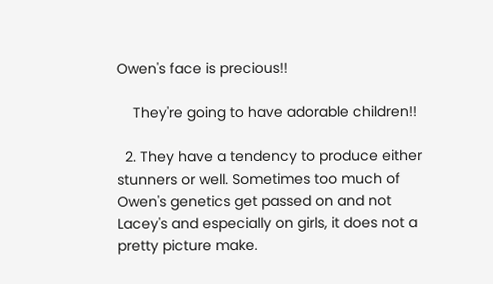Owen's face is precious!!

    They're going to have adorable children!!

  2. They have a tendency to produce either stunners or well. Sometimes too much of Owen's genetics get passed on and not Lacey's and especially on girls, it does not a pretty picture make.